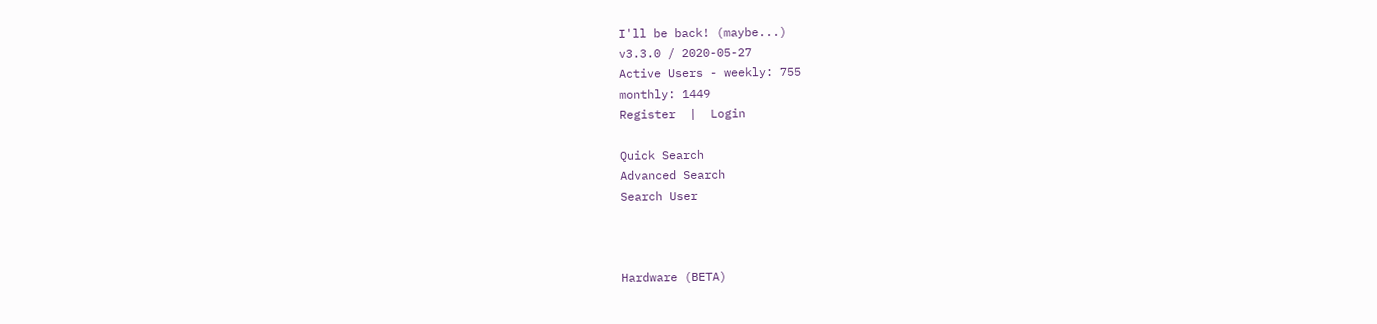I'll be back! (maybe...)
v3.3.0 / 2020-05-27
Active Users - weekly: 755
monthly: 1449
Register  |  Login

Quick Search
Advanced Search
Search User



Hardware (BETA)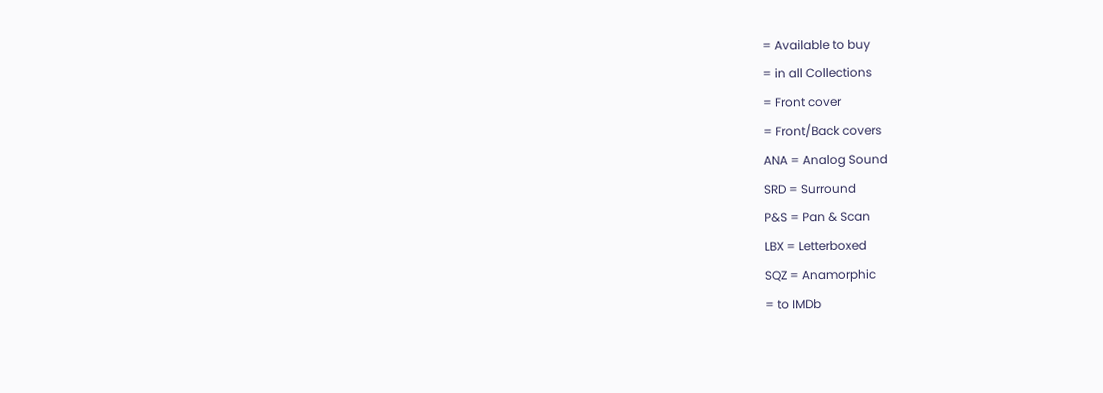= Available to buy
= in all Collections
= Front cover
= Front/Back covers
ANA = Analog Sound
SRD = Surround
P&S = Pan & Scan
LBX = Letterboxed
SQZ = Anamorphic
= to IMDb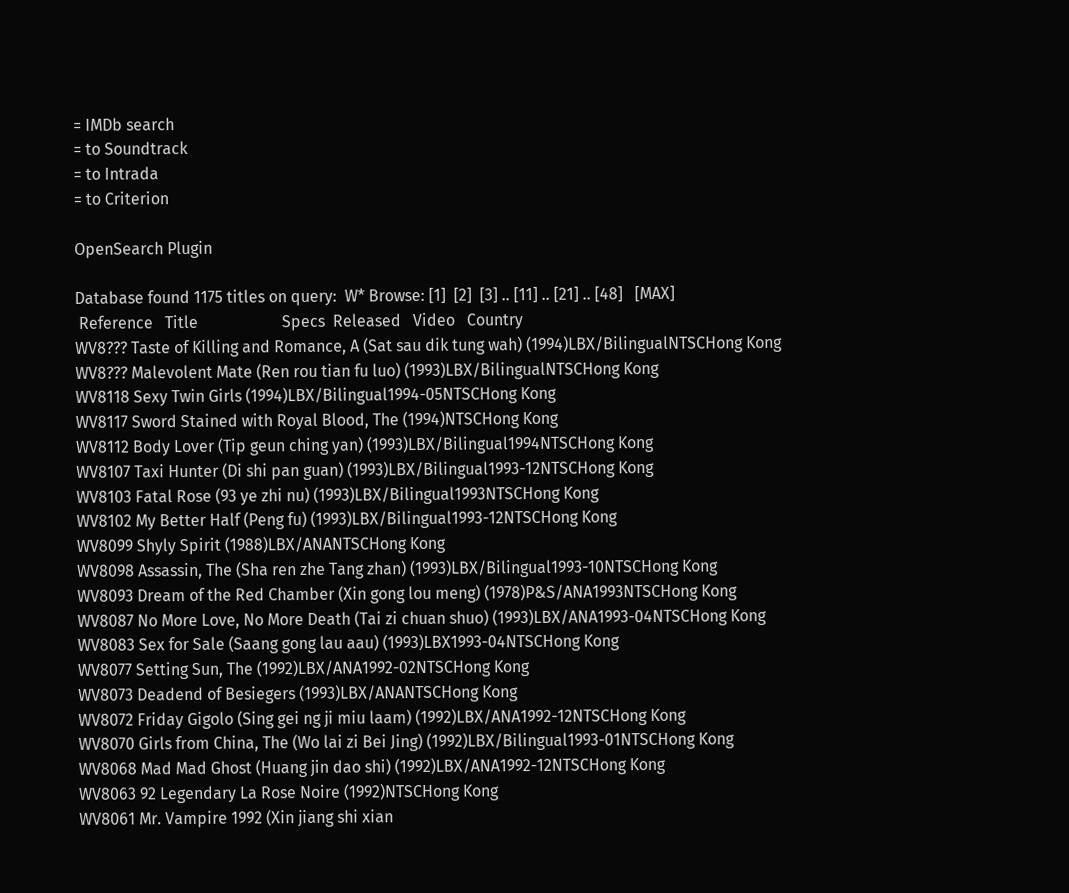= IMDb search
= to Soundtrack
= to Intrada
= to Criterion

OpenSearch Plugin

Database found 1175 titles on query:  W* Browse: [1]  [2]  [3] .. [11] .. [21] .. [48]   [MAX]
 Reference   Title                     Specs  Released   Video   Country
WV8??? Taste of Killing and Romance, A (Sat sau dik tung wah) (1994)LBX/BilingualNTSCHong Kong
WV8??? Malevolent Mate (Ren rou tian fu luo) (1993)LBX/BilingualNTSCHong Kong
WV8118 Sexy Twin Girls (1994)LBX/Bilingual1994-05NTSCHong Kong
WV8117 Sword Stained with Royal Blood, The (1994)NTSCHong Kong
WV8112 Body Lover (Tip geun ching yan) (1993)LBX/Bilingual1994NTSCHong Kong
WV8107 Taxi Hunter (Di shi pan guan) (1993)LBX/Bilingual1993-12NTSCHong Kong
WV8103 Fatal Rose (93 ye zhi nu) (1993)LBX/Bilingual1993NTSCHong Kong
WV8102 My Better Half (Peng fu) (1993)LBX/Bilingual1993-12NTSCHong Kong
WV8099 Shyly Spirit (1988)LBX/ANANTSCHong Kong
WV8098 Assassin, The (Sha ren zhe Tang zhan) (1993)LBX/Bilingual1993-10NTSCHong Kong
WV8093 Dream of the Red Chamber (Xin gong lou meng) (1978)P&S/ANA1993NTSCHong Kong
WV8087 No More Love, No More Death (Tai zi chuan shuo) (1993)LBX/ANA1993-04NTSCHong Kong
WV8083 Sex for Sale (Saang gong lau aau) (1993)LBX1993-04NTSCHong Kong
WV8077 Setting Sun, The (1992)LBX/ANA1992-02NTSCHong Kong
WV8073 Deadend of Besiegers (1993)LBX/ANANTSCHong Kong
WV8072 Friday Gigolo (Sing gei ng ji miu laam) (1992)LBX/ANA1992-12NTSCHong Kong
WV8070 Girls from China, The (Wo lai zi Bei Jing) (1992)LBX/Bilingual1993-01NTSCHong Kong
WV8068 Mad Mad Ghost (Huang jin dao shi) (1992)LBX/ANA1992-12NTSCHong Kong
WV8063 92 Legendary La Rose Noire (1992)NTSCHong Kong
WV8061 Mr. Vampire 1992 (Xin jiang shi xian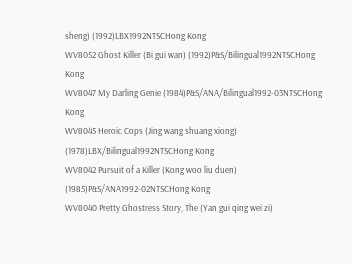sheng) (1992)LBX1992NTSCHong Kong
WV8052 Ghost Killer (Bi gui wan) (1992)P&S/Bilingual1992NTSCHong Kong
WV8047 My Darling Genie (1984)P&S/ANA/Bilingual1992-03NTSCHong Kong
WV8045 Heroic Cops (Jing wang shuang xiong) (1978)LBX/Bilingual1992NTSCHong Kong
WV8042 Pursuit of a Killer (Kong woo liu duen) (1985)P&S/ANA1992-02NTSCHong Kong
WV8040 Pretty Ghostress Story, The (Yan gui qing wei zi)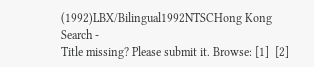(1992)LBX/Bilingual1992NTSCHong Kong
Search -
Title missing? Please submit it. Browse: [1]  [2]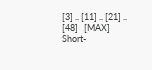[3] .. [11] .. [21] .. [48]   [MAX]
Short-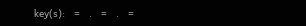key(s):   =   .   =   .   =